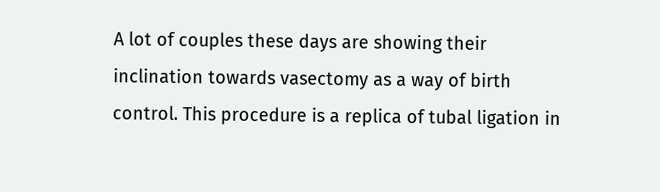A lot of couples these days are showing their inclination towards vasectomy as a way of birth control. This procedure is a replica of tubal ligation in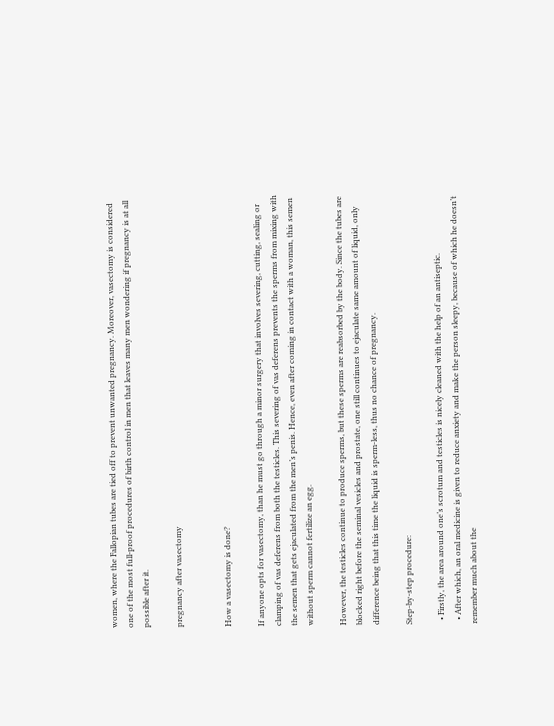women, where the Fallopian tubes are tied off to prevent unwanted pregnancy. Moreover, vasectomy is considered one of the most full-proof procedures of birth control in men that leaves many men wondering if pregnancy is at all possible after it.

pregnancy after vasectomy


How a vasectomy is done?

If anyone opts for vasectomy, than he must go through a minor surgery that involves severing, cutting, sealing or clamping of vas deferens from both the testicles. This severing of vas deferens prevents the sperms from mixing with the semen that gets ejaculated from the men’s penis. Hence, even after coming in contact with a woman, this semen without sperm cannot fertilize an egg.

However, the testicles continue to produce sperms, but these sperms are reabsorbed by the body. Since the tubes are blocked right before the seminal vesicles and prostate, one still continues to ejaculate same amount of liquid, only difference being that this time the liquid is sperm-less, thus no chance of pregnancy.

Step-by-step procedure:

  • Firstly, the area around one’s scrotum and testicles is nicely cleaned with the help of an antiseptic.
  • After which, an oral medicine is given to reduce anxiety and make the person sleepy, because of which he doesn’t remember much about the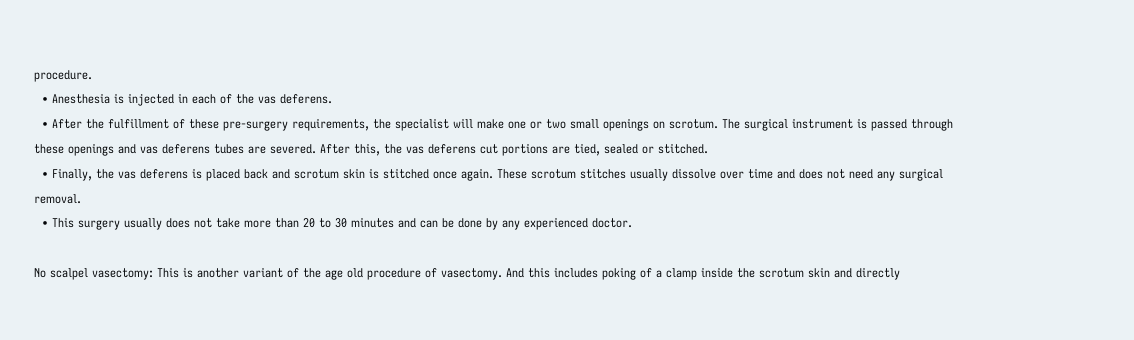procedure.
  • Anesthesia is injected in each of the vas deferens.
  • After the fulfillment of these pre-surgery requirements, the specialist will make one or two small openings on scrotum. The surgical instrument is passed through these openings and vas deferens tubes are severed. After this, the vas deferens cut portions are tied, sealed or stitched.
  • Finally, the vas deferens is placed back and scrotum skin is stitched once again. These scrotum stitches usually dissolve over time and does not need any surgical removal.
  • This surgery usually does not take more than 20 to 30 minutes and can be done by any experienced doctor.

No scalpel vasectomy: This is another variant of the age old procedure of vasectomy. And this includes poking of a clamp inside the scrotum skin and directly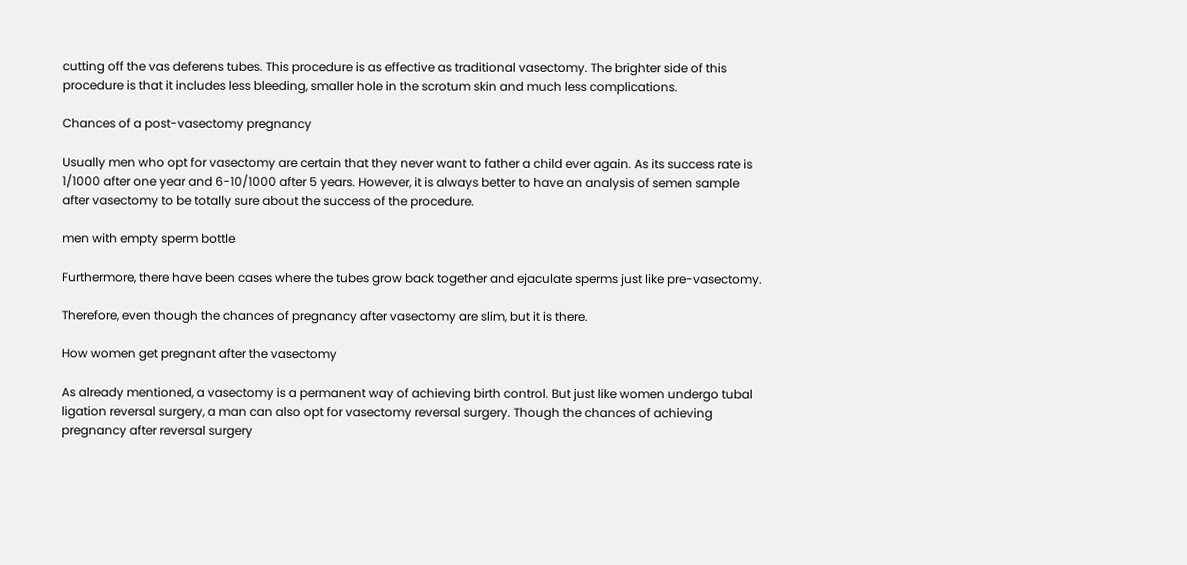cutting off the vas deferens tubes. This procedure is as effective as traditional vasectomy. The brighter side of this procedure is that it includes less bleeding, smaller hole in the scrotum skin and much less complications.

Chances of a post-vasectomy pregnancy

Usually men who opt for vasectomy are certain that they never want to father a child ever again. As its success rate is 1/1000 after one year and 6-10/1000 after 5 years. However, it is always better to have an analysis of semen sample after vasectomy to be totally sure about the success of the procedure.

men with empty sperm bottle

Furthermore, there have been cases where the tubes grow back together and ejaculate sperms just like pre-vasectomy.

Therefore, even though the chances of pregnancy after vasectomy are slim, but it is there.

How women get pregnant after the vasectomy

As already mentioned, a vasectomy is a permanent way of achieving birth control. But just like women undergo tubal ligation reversal surgery, a man can also opt for vasectomy reversal surgery. Though the chances of achieving pregnancy after reversal surgery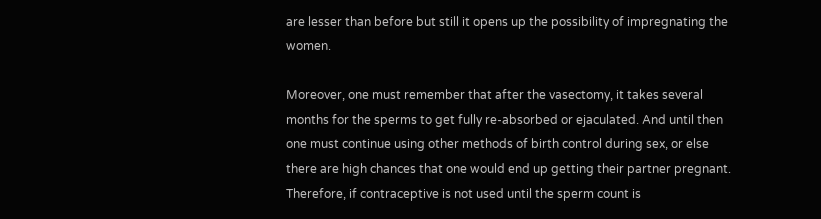are lesser than before but still it opens up the possibility of impregnating the women.

Moreover, one must remember that after the vasectomy, it takes several months for the sperms to get fully re-absorbed or ejaculated. And until then one must continue using other methods of birth control during sex, or else there are high chances that one would end up getting their partner pregnant. Therefore, if contraceptive is not used until the sperm count is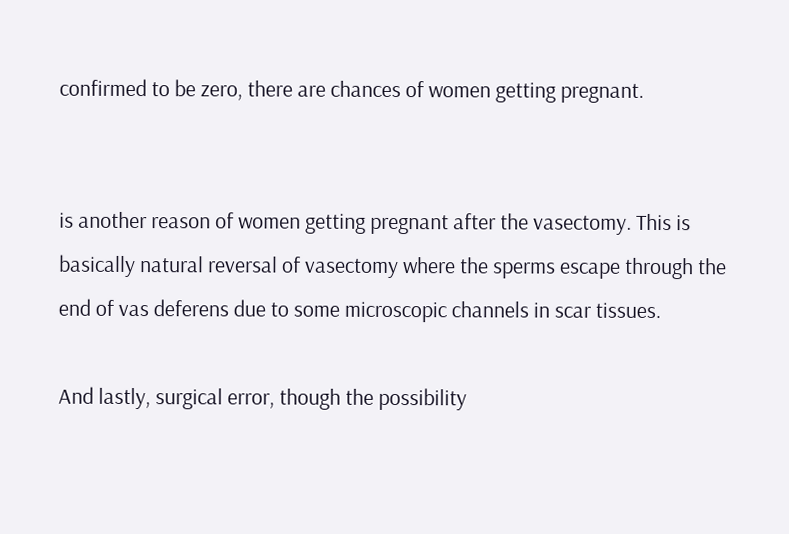confirmed to be zero, there are chances of women getting pregnant.


is another reason of women getting pregnant after the vasectomy. This is basically natural reversal of vasectomy where the sperms escape through the end of vas deferens due to some microscopic channels in scar tissues.

And lastly, surgical error, though the possibility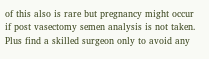of this also is rare but pregnancy might occur if post vasectomy semen analysis is not taken. Plus find a skilled surgeon only to avoid any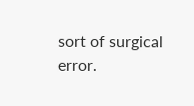sort of surgical error.